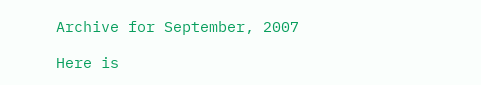Archive for September, 2007

Here is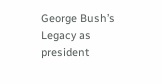George Bush’s Legacy as president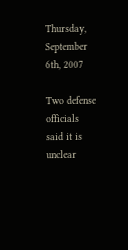Thursday, September 6th, 2007

Two defense officials said it is unclear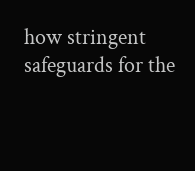how stringent safeguards for the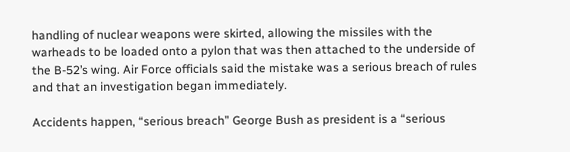handling of nuclear weapons were skirted, allowing the missiles with the warheads to be loaded onto a pylon that was then attached to the underside of the B-52’s wing. Air Force officials said the mistake was a serious breach of rules and that an investigation began immediately.

Accidents happen, “serious breach” George Bush as president is a “serious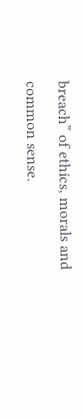breach” of ethics, morals and common sense.